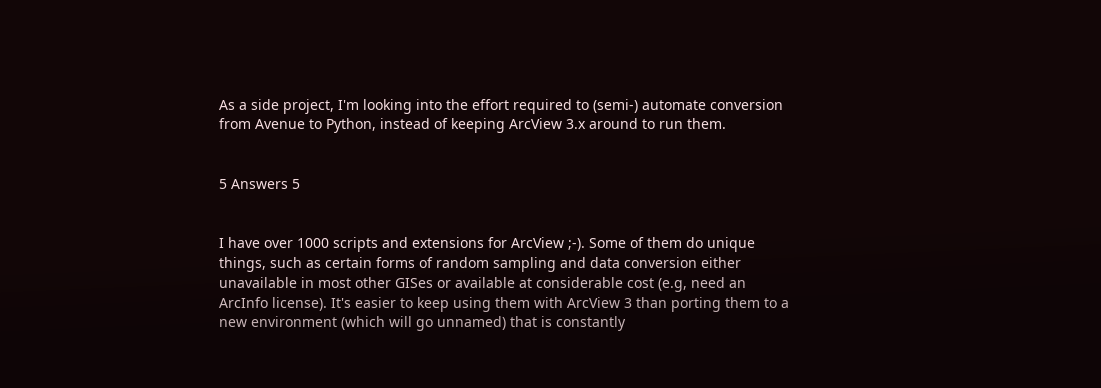As a side project, I'm looking into the effort required to (semi-) automate conversion from Avenue to Python, instead of keeping ArcView 3.x around to run them.


5 Answers 5


I have over 1000 scripts and extensions for ArcView ;-). Some of them do unique things, such as certain forms of random sampling and data conversion either unavailable in most other GISes or available at considerable cost (e.g, need an ArcInfo license). It's easier to keep using them with ArcView 3 than porting them to a new environment (which will go unnamed) that is constantly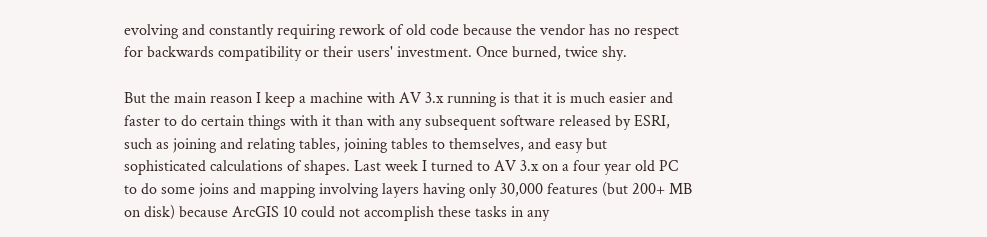evolving and constantly requiring rework of old code because the vendor has no respect for backwards compatibility or their users' investment. Once burned, twice shy.

But the main reason I keep a machine with AV 3.x running is that it is much easier and faster to do certain things with it than with any subsequent software released by ESRI, such as joining and relating tables, joining tables to themselves, and easy but sophisticated calculations of shapes. Last week I turned to AV 3.x on a four year old PC to do some joins and mapping involving layers having only 30,000 features (but 200+ MB on disk) because ArcGIS 10 could not accomplish these tasks in any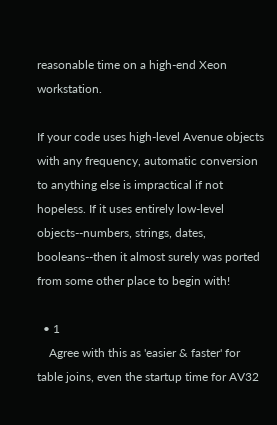reasonable time on a high-end Xeon workstation.

If your code uses high-level Avenue objects with any frequency, automatic conversion to anything else is impractical if not hopeless. If it uses entirely low-level objects--numbers, strings, dates, booleans--then it almost surely was ported from some other place to begin with!

  • 1
    Agree with this as 'easier & faster' for table joins, even the startup time for AV32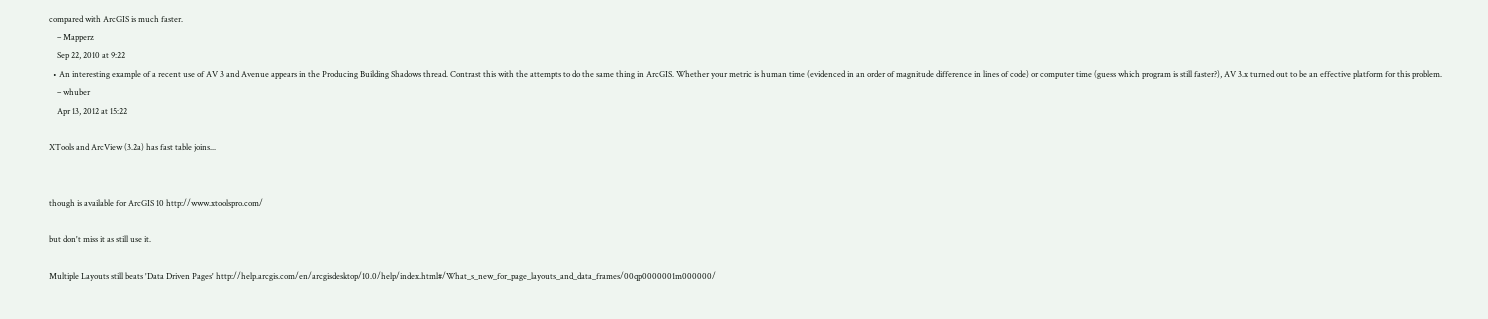compared with ArcGIS is much faster.
    – Mapperz
    Sep 22, 2010 at 9:22
  • An interesting example of a recent use of AV 3 and Avenue appears in the Producing Building Shadows thread. Contrast this with the attempts to do the same thing in ArcGIS. Whether your metric is human time (evidenced in an order of magnitude difference in lines of code) or computer time (guess which program is still faster?), AV 3.x turned out to be an effective platform for this problem.
    – whuber
    Apr 13, 2012 at 15:22

XTools and ArcView (3.2a) has fast table joins...


though is available for ArcGIS 10 http://www.xtoolspro.com/

but don't miss it as still use it.

Multiple Layouts still beats 'Data Driven Pages' http://help.arcgis.com/en/arcgisdesktop/10.0/help/index.html#/What_s_new_for_page_layouts_and_data_frames/00qp0000001m000000/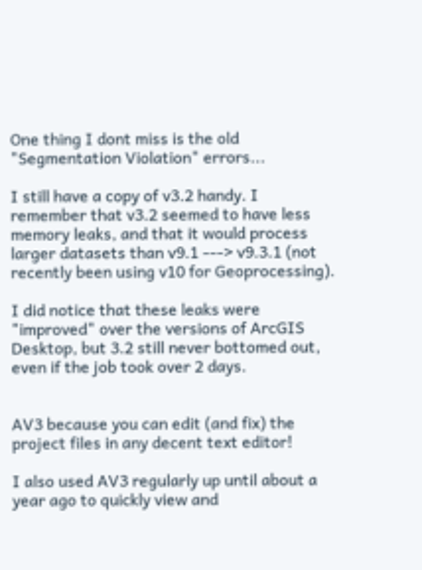One thing I dont miss is the old "Segmentation Violation" errors...

I still have a copy of v3.2 handy. I remember that v3.2 seemed to have less memory leaks, and that it would process larger datasets than v9.1 ---> v9.3.1 (not recently been using v10 for Geoprocessing).

I did notice that these leaks were "improved" over the versions of ArcGIS Desktop, but 3.2 still never bottomed out, even if the job took over 2 days.


AV3 because you can edit (and fix) the project files in any decent text editor!

I also used AV3 regularly up until about a year ago to quickly view and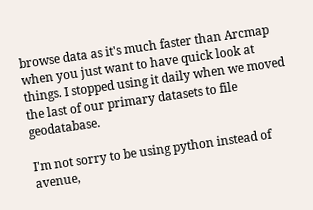browse data as it's much faster than Arcmap when you just want to have quick look at things. I stopped using it daily when we moved the last of our primary datasets to file geodatabase.

I'm not sorry to be using python instead of avenue,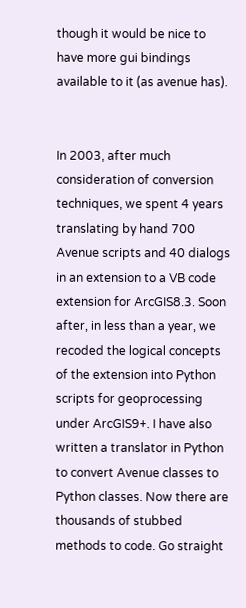though it would be nice to have more gui bindings available to it (as avenue has).


In 2003, after much consideration of conversion techniques, we spent 4 years translating by hand 700 Avenue scripts and 40 dialogs in an extension to a VB code extension for ArcGIS8.3. Soon after, in less than a year, we recoded the logical concepts of the extension into Python scripts for geoprocessing under ArcGIS9+. I have also written a translator in Python to convert Avenue classes to Python classes. Now there are thousands of stubbed methods to code. Go straight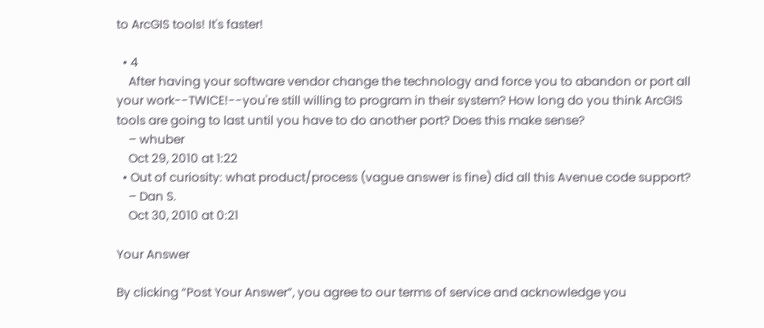to ArcGIS tools! It's faster!

  • 4
    After having your software vendor change the technology and force you to abandon or port all your work--TWICE!--you're still willing to program in their system? How long do you think ArcGIS tools are going to last until you have to do another port? Does this make sense?
    – whuber
    Oct 29, 2010 at 1:22
  • Out of curiosity: what product/process (vague answer is fine) did all this Avenue code support?
    – Dan S.
    Oct 30, 2010 at 0:21

Your Answer

By clicking “Post Your Answer”, you agree to our terms of service and acknowledge you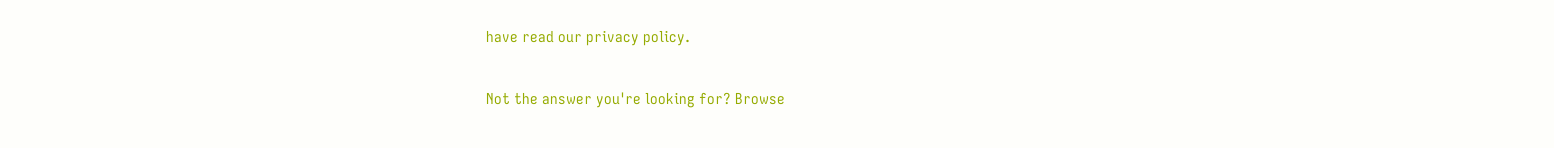have read our privacy policy.

Not the answer you're looking for? Browse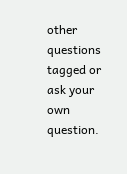other questions tagged or ask your own question.